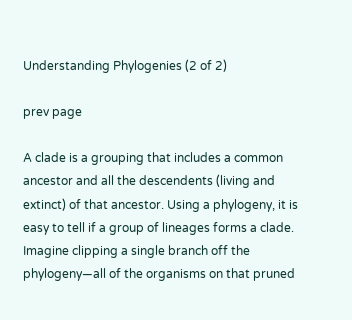Understanding Phylogenies (2 of 2)

prev page

A clade is a grouping that includes a common ancestor and all the descendents (living and extinct) of that ancestor. Using a phylogeny, it is easy to tell if a group of lineages forms a clade. Imagine clipping a single branch off the phylogeny—all of the organisms on that pruned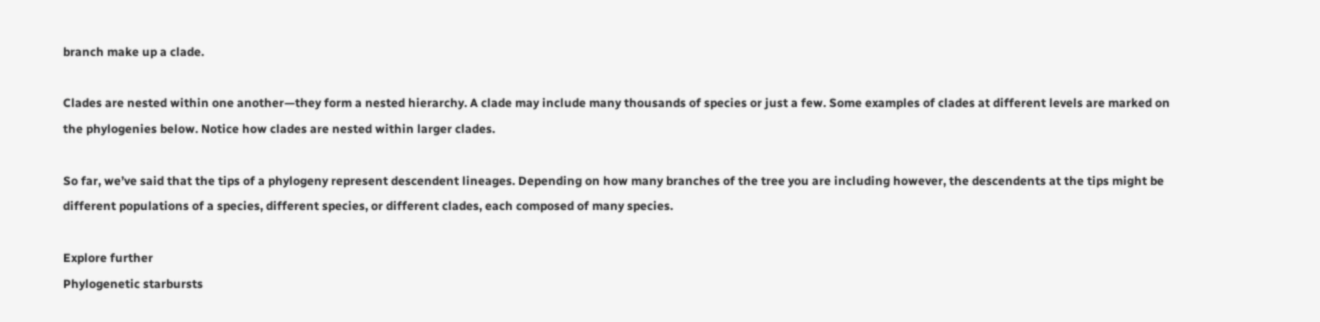branch make up a clade.

Clades are nested within one another—they form a nested hierarchy. A clade may include many thousands of species or just a few. Some examples of clades at different levels are marked on the phylogenies below. Notice how clades are nested within larger clades.

So far, we’ve said that the tips of a phylogeny represent descendent lineages. Depending on how many branches of the tree you are including however, the descendents at the tips might be different populations of a species, different species, or different clades, each composed of many species.

Explore further
Phylogenetic starbursts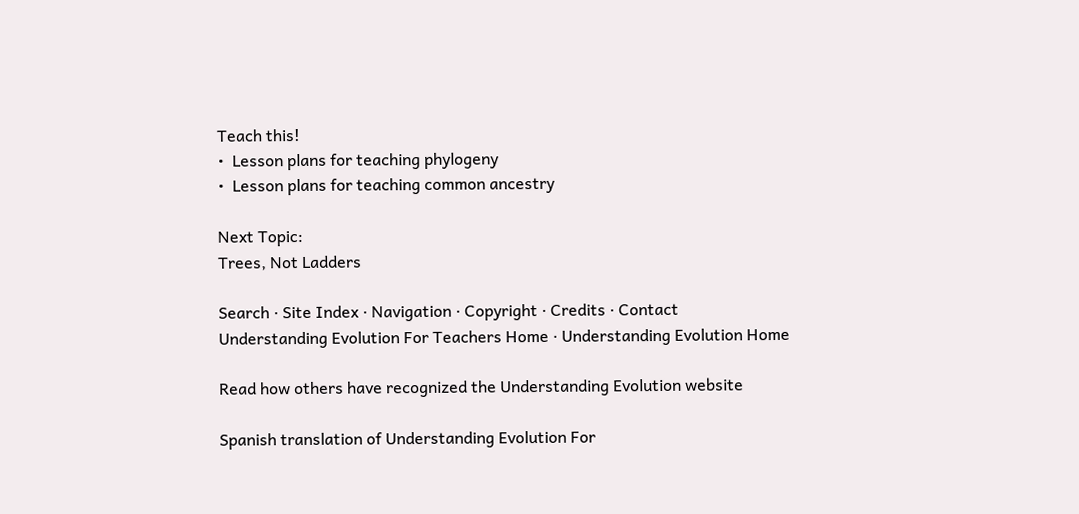Teach this!
•  Lesson plans for teaching phylogeny
•  Lesson plans for teaching common ancestry

Next Topic:
Trees, Not Ladders

Search · Site Index · Navigation · Copyright · Credits · Contact
Understanding Evolution For Teachers Home · Understanding Evolution Home

Read how others have recognized the Understanding Evolution website

Spanish translation of Understanding Evolution For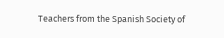Teachers from the Spanish Society of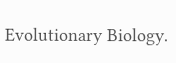Evolutionary Biology.